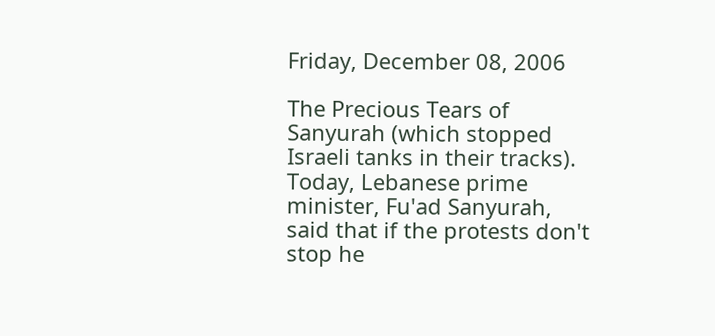Friday, December 08, 2006

The Precious Tears of Sanyurah (which stopped Israeli tanks in their tracks). Today, Lebanese prime minister, Fu'ad Sanyurah, said that if the protests don't stop he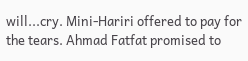will...cry. Mini-Hariri offered to pay for the tears. Ahmad Fatfat promised to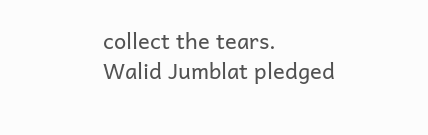collect the tears. Walid Jumblat pledged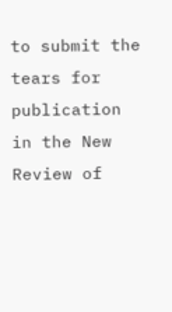to submit the tears for publication in the New Review of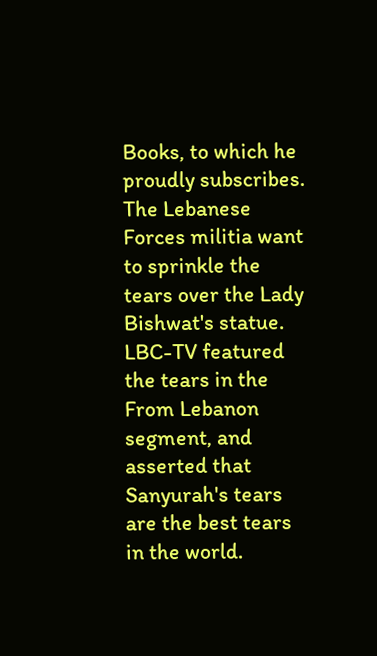Books, to which he proudly subscribes. The Lebanese Forces militia want to sprinkle the tears over the Lady Bishwat's statue. LBC-TV featured the tears in the From Lebanon segment, and asserted that Sanyurah's tears are the best tears in the world.